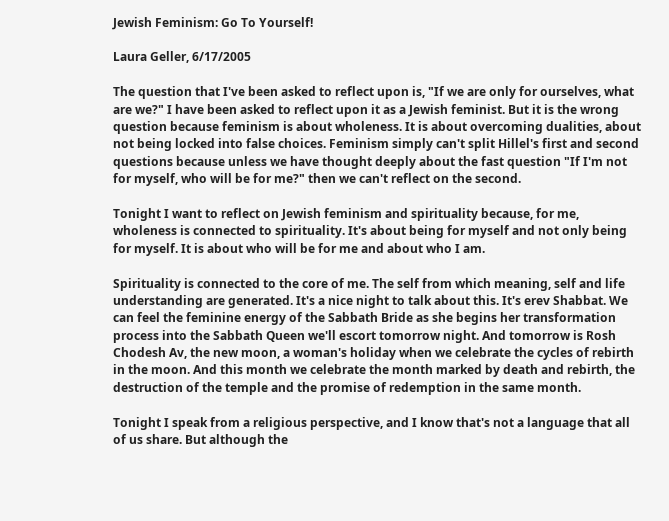Jewish Feminism: Go To Yourself!

Laura Geller, 6/17/2005

The question that I've been asked to reflect upon is, "If we are only for ourselves, what are we?" I have been asked to reflect upon it as a Jewish feminist. But it is the wrong question because feminism is about wholeness. It is about overcoming dualities, about not being locked into false choices. Feminism simply can't split Hillel's first and second questions because unless we have thought deeply about the fast question "If I'm not for myself, who will be for me?" then we can't reflect on the second.

Tonight I want to reflect on Jewish feminism and spirituality because, for me, wholeness is connected to spirituality. It's about being for myself and not only being for myself. It is about who will be for me and about who I am.

Spirituality is connected to the core of me. The self from which meaning, self and life understanding are generated. It's a nice night to talk about this. It's erev Shabbat. We can feel the feminine energy of the Sabbath Bride as she begins her transformation process into the Sabbath Queen we'll escort tomorrow night. And tomorrow is Rosh Chodesh Av, the new moon, a woman's holiday when we celebrate the cycles of rebirth in the moon. And this month we celebrate the month marked by death and rebirth, the destruction of the temple and the promise of redemption in the same month.

Tonight I speak from a religious perspective, and I know that's not a language that all of us share. But although the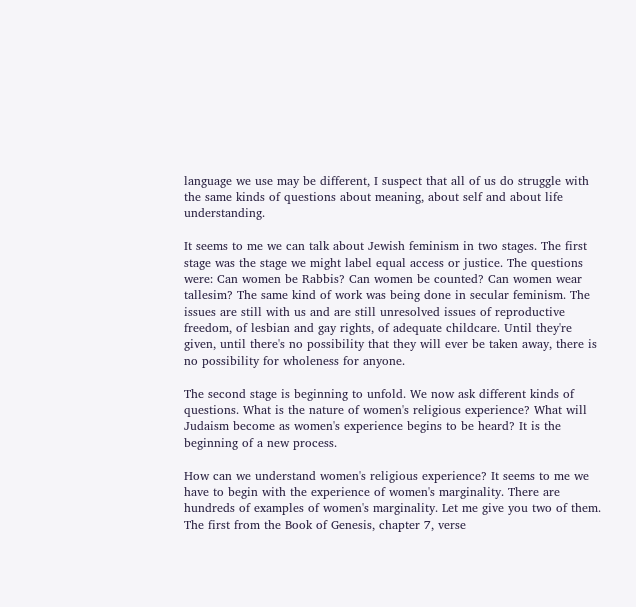language we use may be different, I suspect that all of us do struggle with the same kinds of questions about meaning, about self and about life understanding.

It seems to me we can talk about Jewish feminism in two stages. The first stage was the stage we might label equal access or justice. The questions were: Can women be Rabbis? Can women be counted? Can women wear tallesim? The same kind of work was being done in secular feminism. The issues are still with us and are still unresolved issues of reproductive freedom, of lesbian and gay rights, of adequate childcare. Until they're given, until there's no possibility that they will ever be taken away, there is no possibility for wholeness for anyone.

The second stage is beginning to unfold. We now ask different kinds of questions. What is the nature of women's religious experience? What will Judaism become as women's experience begins to be heard? It is the beginning of a new process.

How can we understand women's religious experience? It seems to me we have to begin with the experience of women's marginality. There are hundreds of examples of women's marginality. Let me give you two of them. The first from the Book of Genesis, chapter 7, verse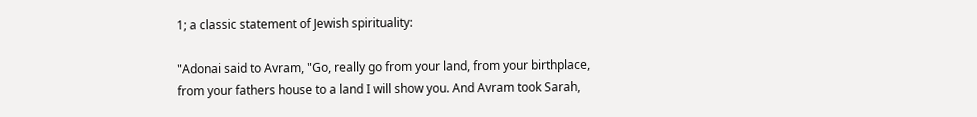1; a classic statement of Jewish spirituality:

"Adonai said to Avram, "Go, really go from your land, from your birthplace, from your fathers house to a land I will show you. And Avram took Sarah,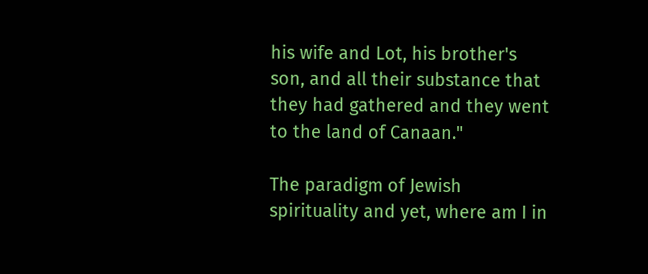his wife and Lot, his brother's son, and all their substance that they had gathered and they went to the land of Canaan."

The paradigm of Jewish spirituality and yet, where am I in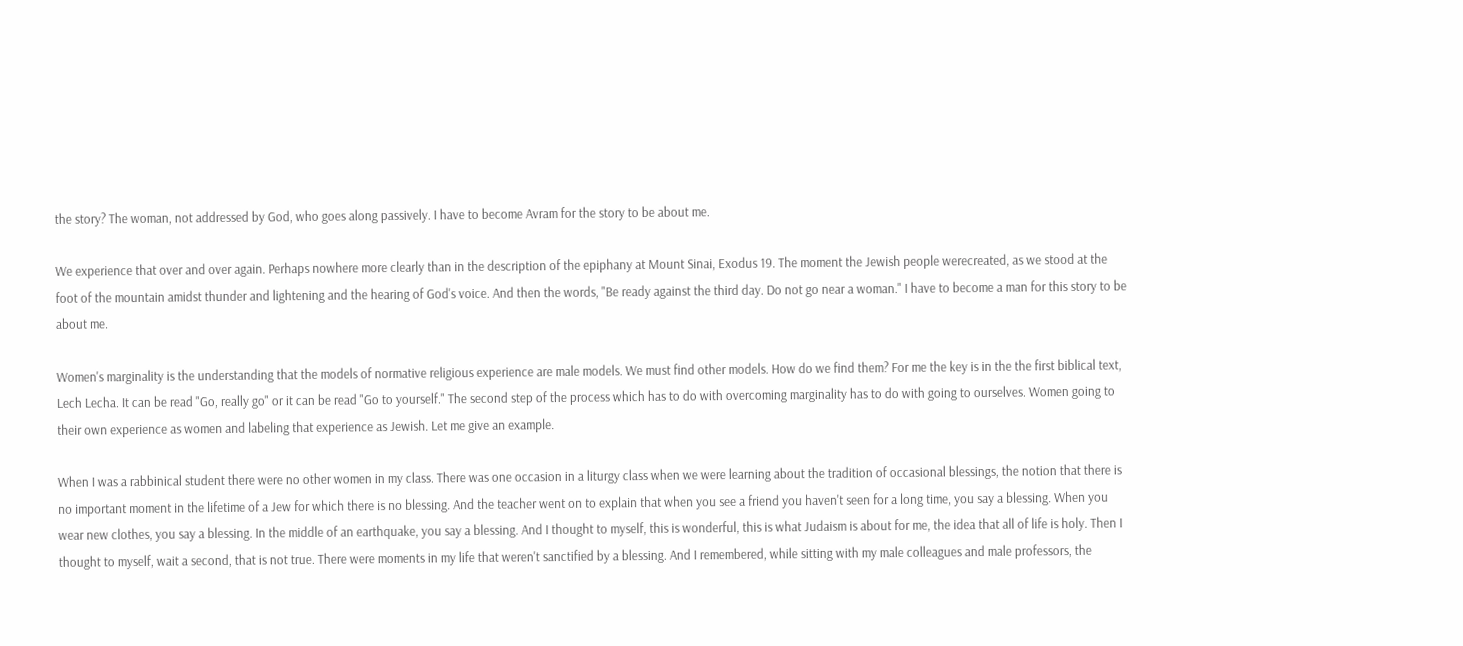the story? The woman, not addressed by God, who goes along passively. I have to become Avram for the story to be about me.

We experience that over and over again. Perhaps nowhere more clearly than in the description of the epiphany at Mount Sinai, Exodus 19. The moment the Jewish people werecreated, as we stood at the foot of the mountain amidst thunder and lightening and the hearing of God's voice. And then the words, "Be ready against the third day. Do not go near a woman." I have to become a man for this story to be about me.

Women's marginality is the understanding that the models of normative religious experience are male models. We must find other models. How do we find them? For me the key is in the the first biblical text, Lech Lecha. It can be read "Go, really go" or it can be read "Go to yourself." The second step of the process which has to do with overcoming marginality has to do with going to ourselves. Women going to their own experience as women and labeling that experience as Jewish. Let me give an example.

When I was a rabbinical student there were no other women in my class. There was one occasion in a liturgy class when we were learning about the tradition of occasional blessings, the notion that there is no important moment in the lifetime of a Jew for which there is no blessing. And the teacher went on to explain that when you see a friend you haven't seen for a long time, you say a blessing. When you wear new clothes, you say a blessing. In the middle of an earthquake, you say a blessing. And I thought to myself, this is wonderful, this is what Judaism is about for me, the idea that all of life is holy. Then I thought to myself, wait a second, that is not true. There were moments in my life that weren't sanctified by a blessing. And I remembered, while sitting with my male colleagues and male professors, the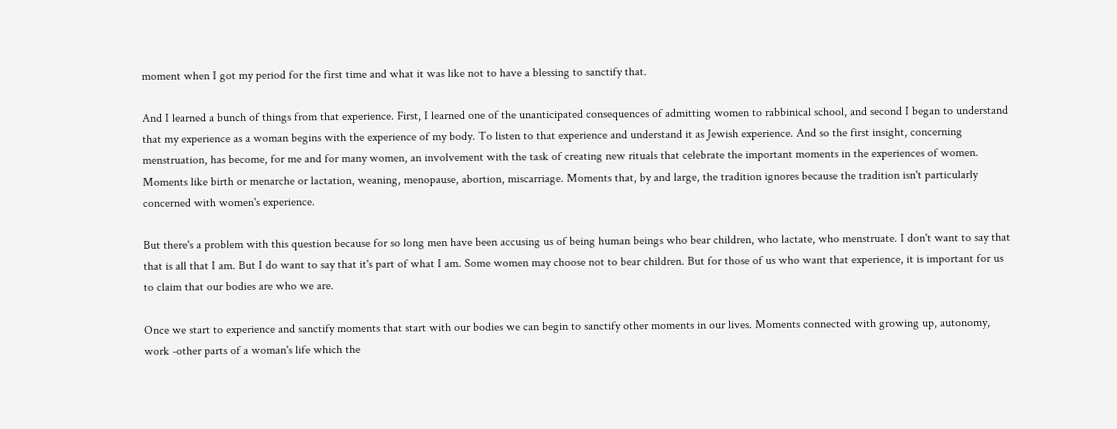moment when I got my period for the first time and what it was like not to have a blessing to sanctify that.

And I learned a bunch of things from that experience. First, I learned one of the unanticipated consequences of admitting women to rabbinical school, and second I began to understand that my experience as a woman begins with the experience of my body. To listen to that experience and understand it as Jewish experience. And so the first insight, concerning menstruation, has become, for me and for many women, an involvement with the task of creating new rituals that celebrate the important moments in the experiences of women. Moments like birth or menarche or lactation, weaning, menopause, abortion, miscarriage. Moments that, by and large, the tradition ignores because the tradition isn't particularly concerned with women's experience.

But there's a problem with this question because for so long men have been accusing us of being human beings who bear children, who lactate, who menstruate. I don't want to say that that is all that I am. But I do want to say that it's part of what I am. Some women may choose not to bear children. But for those of us who want that experience, it is important for us to claim that our bodies are who we are.

Once we start to experience and sanctify moments that start with our bodies we can begin to sanctify other moments in our lives. Moments connected with growing up, autonomy, work -other parts of a woman's life which the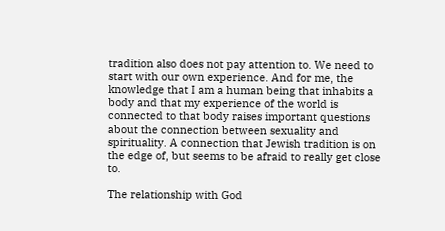tradition also does not pay attention to. We need to start with our own experience. And for me, the knowledge that I am a human being that inhabits a body and that my experience of the world is connected to that body raises important questions about the connection between sexuality and spirituality. A connection that Jewish tradition is on the edge of, but seems to be afraid to really get close to.

The relationship with God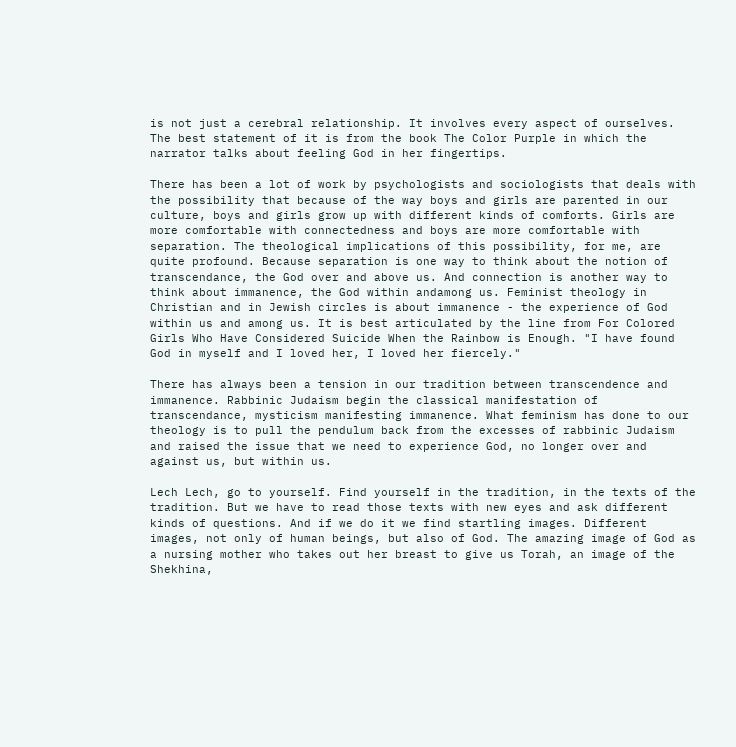is not just a cerebral relationship. It involves every aspect of ourselves. The best statement of it is from the book The Color Purple in which the narrator talks about feeling God in her fingertips.

There has been a lot of work by psychologists and sociologists that deals with the possibility that because of the way boys and girls are parented in our culture, boys and girls grow up with different kinds of comforts. Girls are more comfortable with connectedness and boys are more comfortable with separation. The theological implications of this possibility, for me, are quite profound. Because separation is one way to think about the notion of transcendance, the God over and above us. And connection is another way to think about immanence, the God within andamong us. Feminist theology in Christian and in Jewish circles is about immanence - the experience of God within us and among us. It is best articulated by the line from For Colored Girls Who Have Considered Suicide When the Rainbow is Enough. "I have found God in myself and I loved her, I loved her fiercely."

There has always been a tension in our tradition between transcendence and immanence. Rabbinic Judaism begin the classical manifestation of transcendance, mysticism manifesting immanence. What feminism has done to our theology is to pull the pendulum back from the excesses of rabbinic Judaism and raised the issue that we need to experience God, no longer over and against us, but within us.

Lech Lech, go to yourself. Find yourself in the tradition, in the texts of the tradition. But we have to read those texts with new eyes and ask different kinds of questions. And if we do it we find startling images. Different images, not only of human beings, but also of God. The amazing image of God as a nursing mother who takes out her breast to give us Torah, an image of the Shekhina,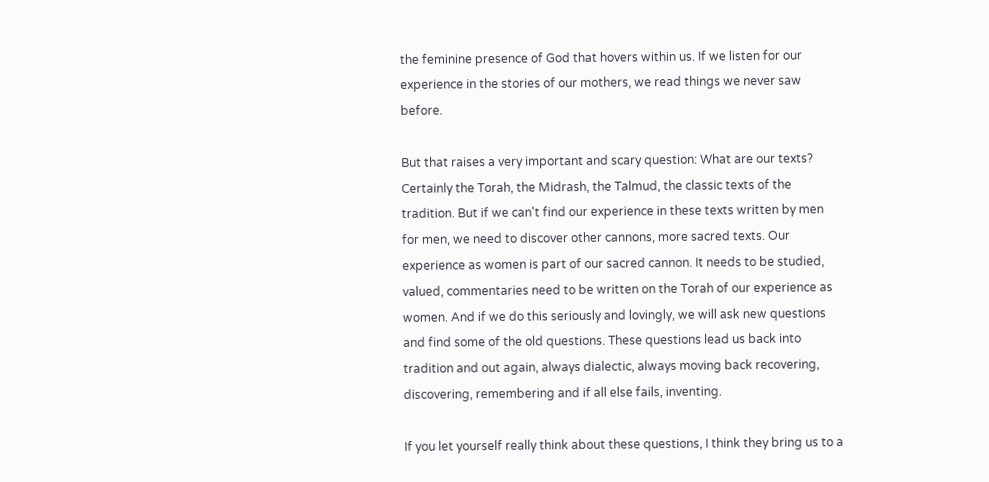the feminine presence of God that hovers within us. If we listen for our experience in the stories of our mothers, we read things we never saw before.

But that raises a very important and scary question: What are our texts? Certainly the Torah, the Midrash, the Talmud, the classic texts of the tradition. But if we can't find our experience in these texts written by men for men, we need to discover other cannons, more sacred texts. Our experience as women is part of our sacred cannon. It needs to be studied, valued, commentaries need to be written on the Torah of our experience as women. And if we do this seriously and lovingly, we will ask new questions and find some of the old questions. These questions lead us back into tradition and out again, always dialectic, always moving back recovering, discovering, remembering and if all else fails, inventing.

If you let yourself really think about these questions, I think they bring us to a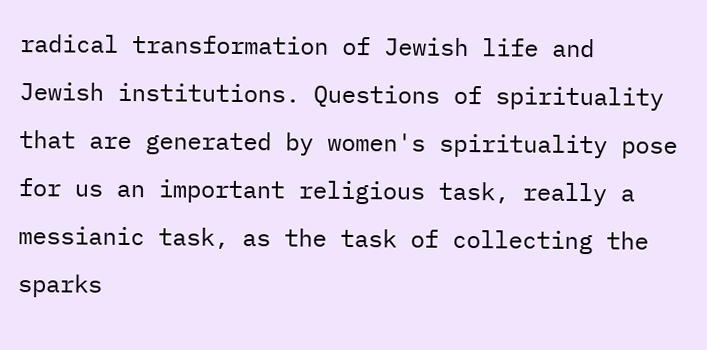radical transformation of Jewish life and Jewish institutions. Questions of spirituality that are generated by women's spirituality pose for us an important religious task, really a messianic task, as the task of collecting the sparks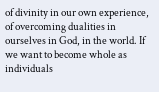of divinity in our own experience, of overcoming dualities in ourselves in God, in the world. If we want to become whole as individuals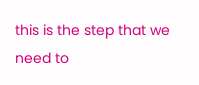this is the step that we need to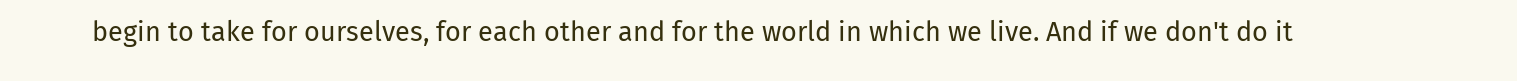begin to take for ourselves, for each other and for the world in which we live. And if we don't do it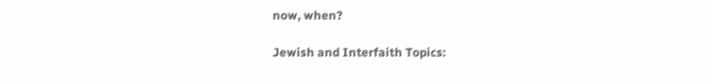now, when?

Jewish and Interfaith Topics: